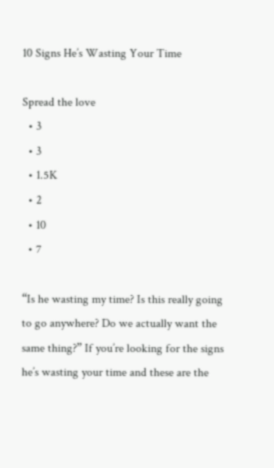10 Signs He’s Wasting Your Time

Spread the love
  • 3
  • 3
  • 1.5K
  • 2
  • 10
  • 7

“Is he wasting my time? Is this really going to go anywhere? Do we actually want the same thing?” If you’re looking for the signs he’s wasting your time and these are the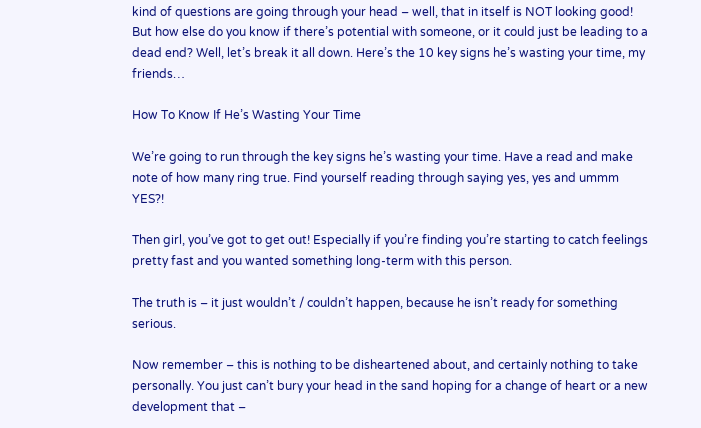kind of questions are going through your head – well, that in itself is NOT looking good! But how else do you know if there’s potential with someone, or it could just be leading to a dead end? Well, let’s break it all down. Here’s the 10 key signs he’s wasting your time, my friends…

How To Know If He’s Wasting Your Time

We’re going to run through the key signs he’s wasting your time. Have a read and make note of how many ring true. Find yourself reading through saying yes, yes and ummm YES?!

Then girl, you’ve got to get out! Especially if you’re finding you’re starting to catch feelings pretty fast and you wanted something long-term with this person.

The truth is – it just wouldn’t / couldn’t happen, because he isn’t ready for something serious.

Now remember – this is nothing to be disheartened about, and certainly nothing to take personally. You just can’t bury your head in the sand hoping for a change of heart or a new development that –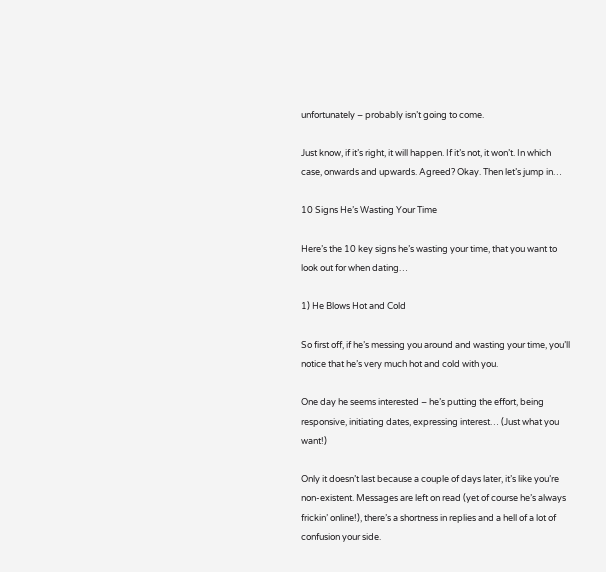unfortunately – probably isn’t going to come.

Just know, if it’s right, it will happen. If it’s not, it won’t. In which case, onwards and upwards. Agreed? Okay. Then let’s jump in…

10 Signs He’s Wasting Your Time

Here’s the 10 key signs he’s wasting your time, that you want to look out for when dating…

1) He Blows Hot and Cold

So first off, if he’s messing you around and wasting your time, you’ll notice that he’s very much hot and cold with you.

One day he seems interested – he’s putting the effort, being responsive, initiating dates, expressing interest… (Just what you want!)

Only it doesn’t last because a couple of days later, it’s like you’re non-existent. Messages are left on read (yet of course he’s always frickin’ online!), there’s a shortness in replies and a hell of a lot of confusion your side.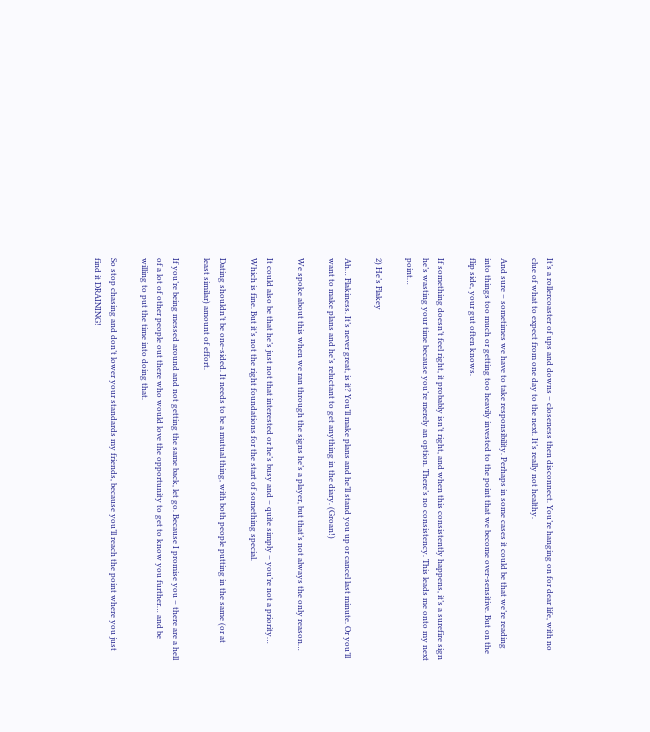It’s a rollercoaster of ups and downs – closeness then disconnect. You’re hanging on for dear life, with no clue of what to expect from one day to the next. It’s really not healthy.

And sure – sometimes we have to take responsibility. Perhaps in some cases it could be that we’re reading into things too much or getting too heavily invested to the point that we become over-sensitive. But on the flip side, your gut often knows.

If something doesn’t feel right, it probably isn’t right, and when this consistently happens, it’s a surefire sign he’s wasting your time because you’re merely an option. There’s no consistency. This leads me onto my next point…

2) He’s Flakey

Ah… Flakiness. It’s never great, is it? You’ll make plans and he’ll stand you up or cancel last minute. Or you’ll want to make plans and he’s reluctant to get anything in the diary. (Groan!)

We spoke about this when we ran through the signs he’s a player, but that’s not always the only reason…

It could also be that he’s just not that interested or he’s busy and – quite simply – you’re not a priority… Which is fine. But it’s not the right foundations for the start of something special.

Dating shouldn’t be one-sided. It needs to be a mutual thing, with both people putting in the same (or at least similar) amount of effort.

If you’re being messed around and not getting the same back, let go. Because I promise you – there are a hell of a lot of other people out there who would love the opportunity to get to know you further… and be willing to put the time into doing that.

So stop chasing and don’t lower your standards my friends, because you’ll reach the point where you just find it DRAINING!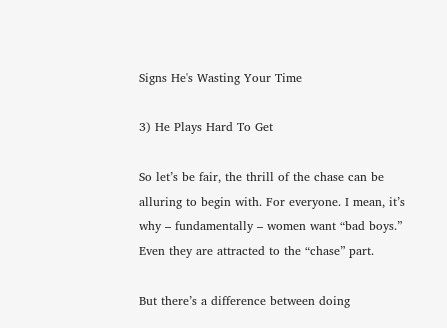Signs He's Wasting Your Time

3) He Plays Hard To Get

So let’s be fair, the thrill of the chase can be alluring to begin with. For everyone. I mean, it’s why – fundamentally – women want “bad boys.” Even they are attracted to the “chase” part.

But there’s a difference between doing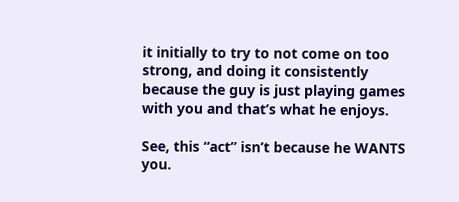it initially to try to not come on too strong, and doing it consistently because the guy is just playing games with you and that’s what he enjoys.

See, this “act” isn’t because he WANTS you.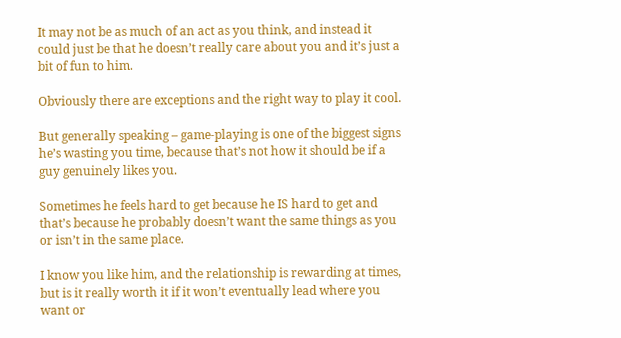It may not be as much of an act as you think, and instead it could just be that he doesn’t really care about you and it’s just a bit of fun to him.

Obviously there are exceptions and the right way to play it cool.

But generally speaking – game-playing is one of the biggest signs he’s wasting you time, because that’s not how it should be if a guy genuinely likes you.

Sometimes he feels hard to get because he IS hard to get and that’s because he probably doesn’t want the same things as you or isn’t in the same place.

I know you like him, and the relationship is rewarding at times, but is it really worth it if it won’t eventually lead where you want or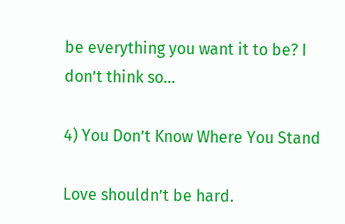be everything you want it to be? I don’t think so…

4) You Don’t Know Where You Stand

Love shouldn’t be hard.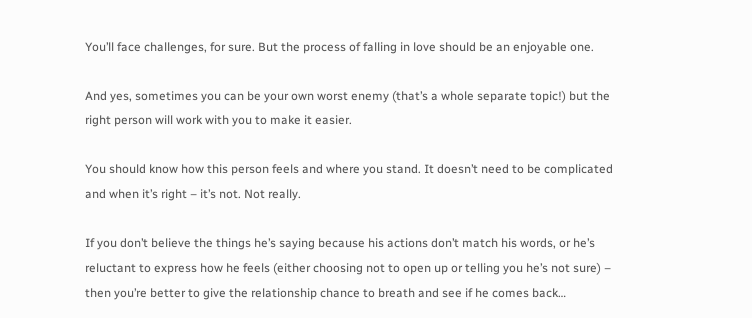You’ll face challenges, for sure. But the process of falling in love should be an enjoyable one.

And yes, sometimes you can be your own worst enemy (that’s a whole separate topic!) but the right person will work with you to make it easier.

You should know how this person feels and where you stand. It doesn’t need to be complicated and when it’s right – it’s not. Not really.

If you don’t believe the things he’s saying because his actions don’t match his words, or he’s reluctant to express how he feels (either choosing not to open up or telling you he’s not sure) – then you’re better to give the relationship chance to breath and see if he comes back…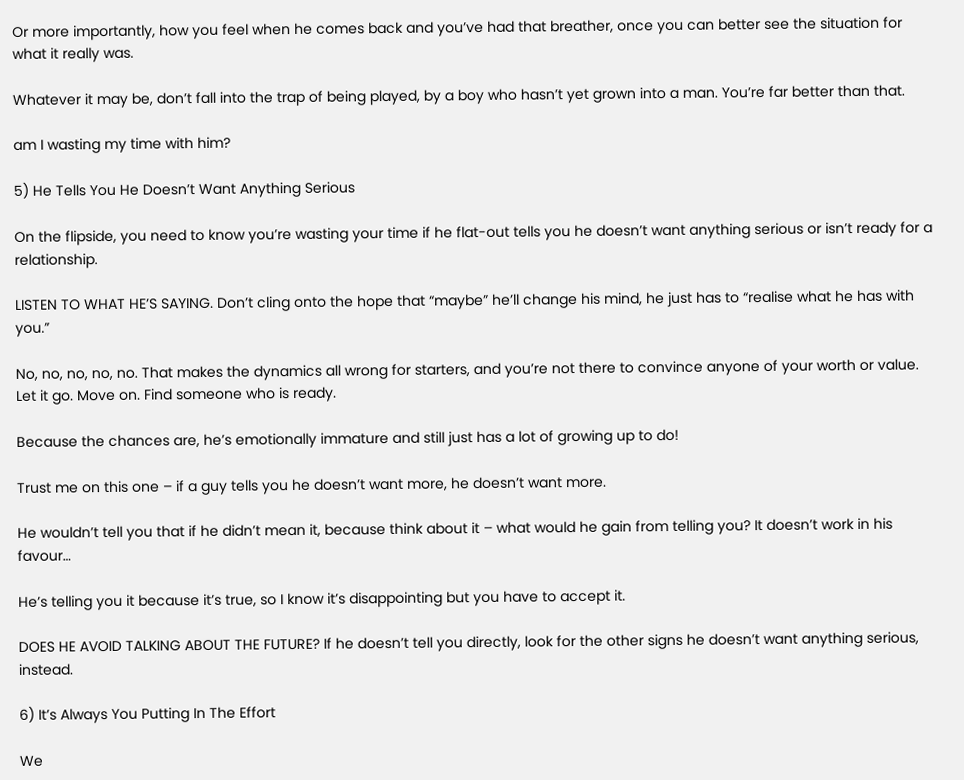Or more importantly, how you feel when he comes back and you’ve had that breather, once you can better see the situation for what it really was.

Whatever it may be, don’t fall into the trap of being played, by a boy who hasn’t yet grown into a man. You’re far better than that.

am I wasting my time with him?

5) He Tells You He Doesn’t Want Anything Serious

On the flipside, you need to know you’re wasting your time if he flat-out tells you he doesn’t want anything serious or isn’t ready for a relationship.

LISTEN TO WHAT HE’S SAYING. Don’t cling onto the hope that “maybe” he’ll change his mind, he just has to “realise what he has with you.”

No, no, no, no, no. That makes the dynamics all wrong for starters, and you’re not there to convince anyone of your worth or value. Let it go. Move on. Find someone who is ready.

Because the chances are, he’s emotionally immature and still just has a lot of growing up to do!

Trust me on this one – if a guy tells you he doesn’t want more, he doesn’t want more.

He wouldn’t tell you that if he didn’t mean it, because think about it – what would he gain from telling you? It doesn’t work in his favour…

He’s telling you it because it’s true, so I know it’s disappointing but you have to accept it.

DOES HE AVOID TALKING ABOUT THE FUTURE? If he doesn’t tell you directly, look for the other signs he doesn’t want anything serious, instead.

6) It’s Always You Putting In The Effort

We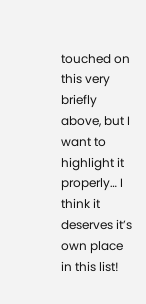touched on this very briefly above, but I want to highlight it properly… I think it deserves it’s own place in this list!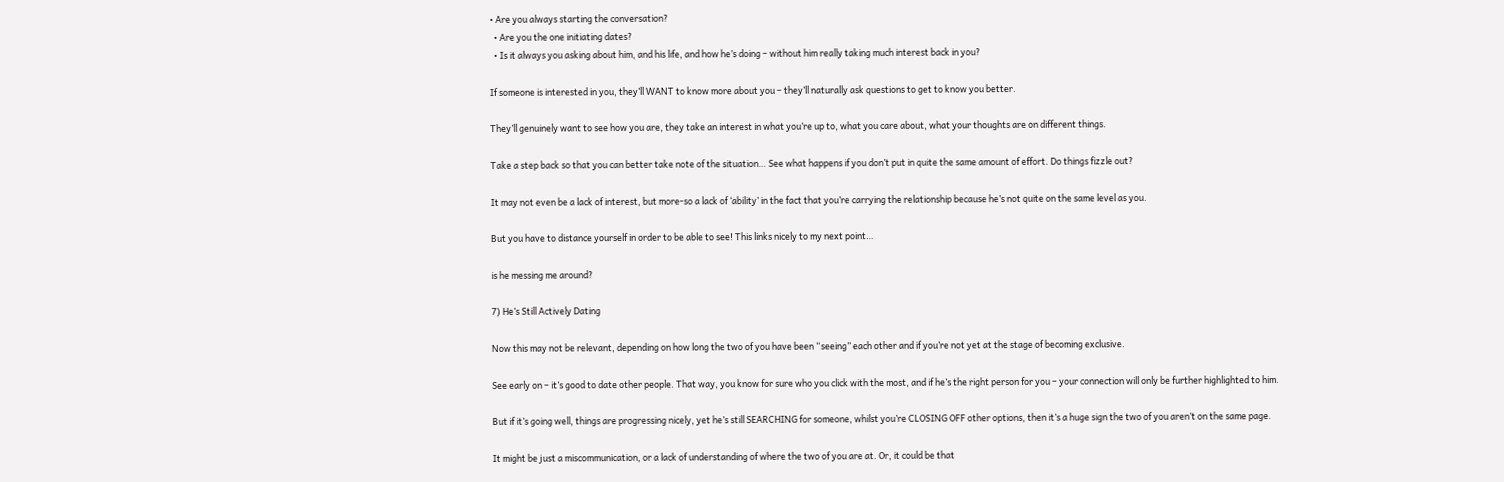• Are you always starting the conversation?
  • Are you the one initiating dates?
  • Is it always you asking about him, and his life, and how he’s doing – without him really taking much interest back in you?

If someone is interested in you, they’ll WANT to know more about you – they’ll naturally ask questions to get to know you better.

They’ll genuinely want to see how you are, they take an interest in what you’re up to, what you care about, what your thoughts are on different things.

Take a step back so that you can better take note of the situation… See what happens if you don’t put in quite the same amount of effort. Do things fizzle out?

It may not even be a lack of interest, but more-so a lack of ‘ability’ in the fact that you’re carrying the relationship because he’s not quite on the same level as you.

But you have to distance yourself in order to be able to see! This links nicely to my next point…

is he messing me around?

7) He’s Still Actively Dating

Now this may not be relevant, depending on how long the two of you have been “seeing” each other and if you’re not yet at the stage of becoming exclusive.

See early on – it’s good to date other people. That way, you know for sure who you click with the most, and if he’s the right person for you – your connection will only be further highlighted to him.

But if it’s going well, things are progressing nicely, yet he’s still SEARCHING for someone, whilst you’re CLOSING OFF other options, then it’s a huge sign the two of you aren’t on the same page.

It might be just a miscommunication, or a lack of understanding of where the two of you are at. Or, it could be that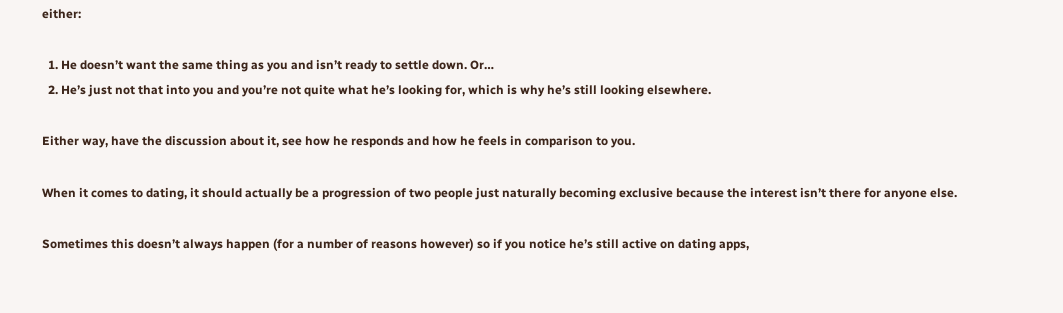either:

  1. He doesn’t want the same thing as you and isn’t ready to settle down. Or…
  2. He’s just not that into you and you’re not quite what he’s looking for, which is why he’s still looking elsewhere.

Either way, have the discussion about it, see how he responds and how he feels in comparison to you.

When it comes to dating, it should actually be a progression of two people just naturally becoming exclusive because the interest isn’t there for anyone else.

Sometimes this doesn’t always happen (for a number of reasons however) so if you notice he’s still active on dating apps,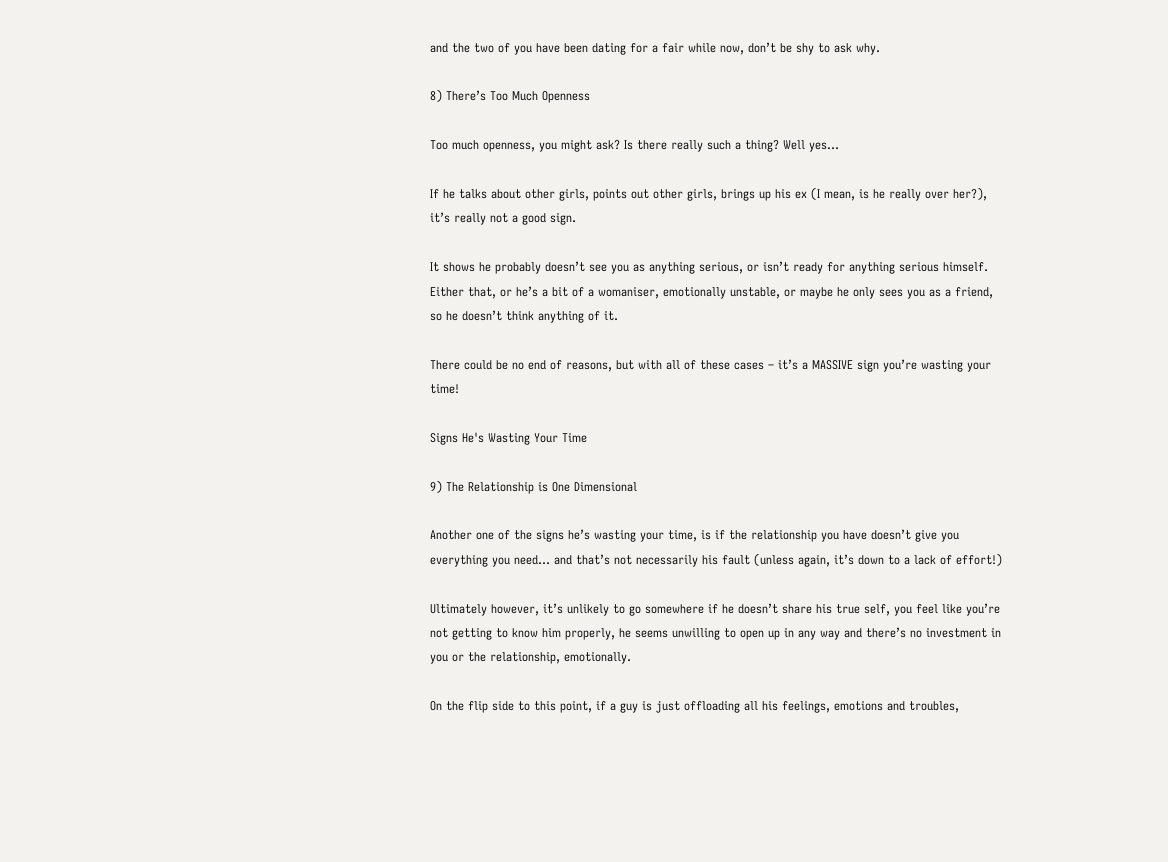and the two of you have been dating for a fair while now, don’t be shy to ask why.

8) There’s Too Much Openness

Too much openness, you might ask? Is there really such a thing? Well yes…

If he talks about other girls, points out other girls, brings up his ex (I mean, is he really over her?), it’s really not a good sign.

It shows he probably doesn’t see you as anything serious, or isn’t ready for anything serious himself. Either that, or he’s a bit of a womaniser, emotionally unstable, or maybe he only sees you as a friend, so he doesn’t think anything of it.

There could be no end of reasons, but with all of these cases – it’s a MASSIVE sign you’re wasting your time!

Signs He's Wasting Your Time

9) The Relationship is One Dimensional

Another one of the signs he’s wasting your time, is if the relationship you have doesn’t give you everything you need… and that’s not necessarily his fault (unless again, it’s down to a lack of effort!)

Ultimately however, it’s unlikely to go somewhere if he doesn’t share his true self, you feel like you’re not getting to know him properly, he seems unwilling to open up in any way and there’s no investment in you or the relationship, emotionally.

On the flip side to this point, if a guy is just offloading all his feelings, emotions and troubles,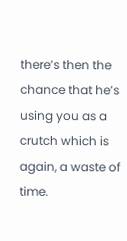there’s then the chance that he’s using you as a crutch which is again, a waste of time.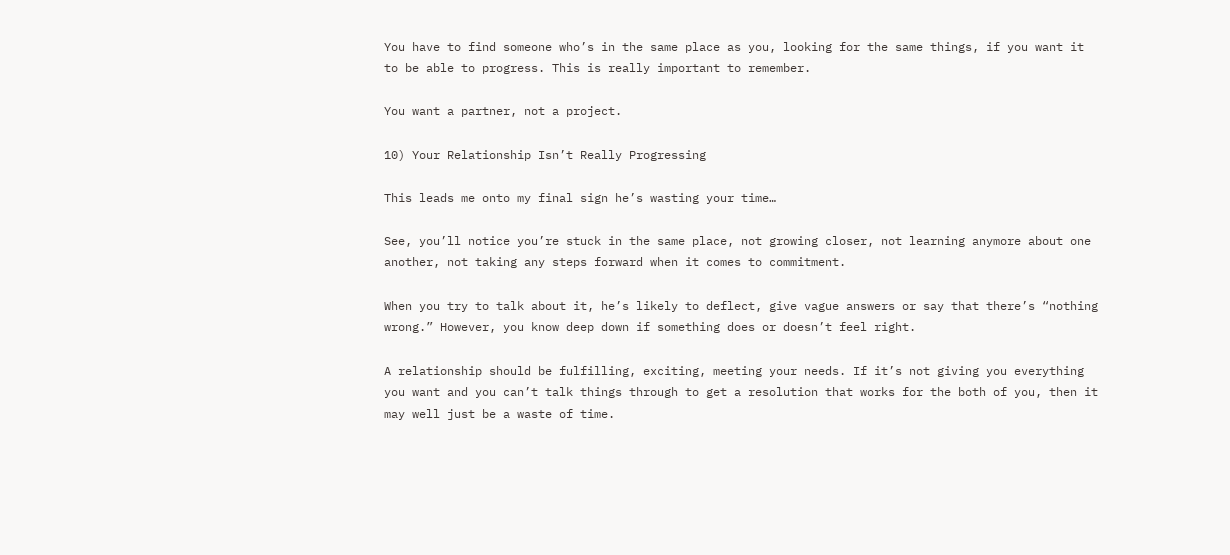You have to find someone who’s in the same place as you, looking for the same things, if you want it to be able to progress. This is really important to remember.

You want a partner, not a project.

10) Your Relationship Isn’t Really Progressing

This leads me onto my final sign he’s wasting your time…

See, you’ll notice you’re stuck in the same place, not growing closer, not learning anymore about one another, not taking any steps forward when it comes to commitment.

When you try to talk about it, he’s likely to deflect, give vague answers or say that there’s “nothing wrong.” However, you know deep down if something does or doesn’t feel right.

A relationship should be fulfilling, exciting, meeting your needs. If it’s not giving you everything you want and you can’t talk things through to get a resolution that works for the both of you, then it may well just be a waste of time.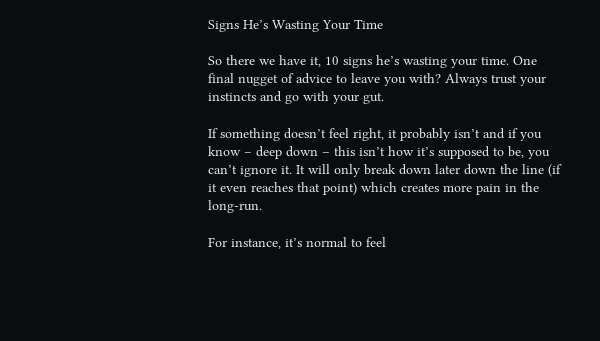Signs He’s Wasting Your Time

So there we have it, 10 signs he’s wasting your time. One final nugget of advice to leave you with? Always trust your instincts and go with your gut.

If something doesn’t feel right, it probably isn’t and if you know – deep down – this isn’t how it’s supposed to be, you can’t ignore it. It will only break down later down the line (if it even reaches that point) which creates more pain in the long-run.

For instance, it’s normal to feel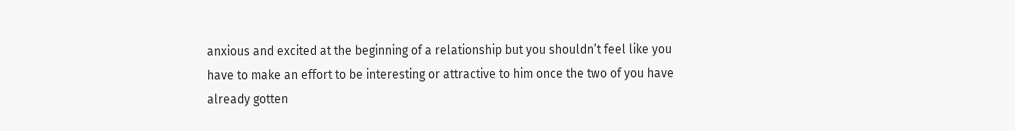anxious and excited at the beginning of a relationship but you shouldn’t feel like you have to make an effort to be interesting or attractive to him once the two of you have already gotten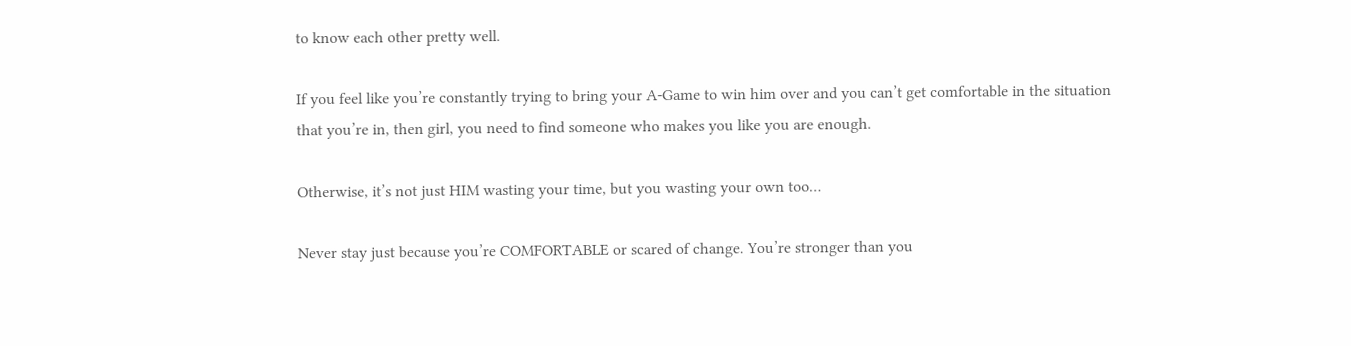to know each other pretty well.

If you feel like you’re constantly trying to bring your A-Game to win him over and you can’t get comfortable in the situation that you’re in, then girl, you need to find someone who makes you like you are enough.

Otherwise, it’s not just HIM wasting your time, but you wasting your own too…

Never stay just because you’re COMFORTABLE or scared of change. You’re stronger than you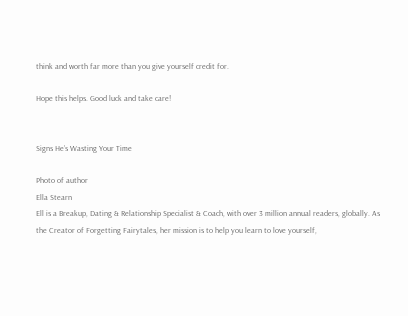think and worth far more than you give yourself credit for.

Hope this helps. Good luck and take care!


Signs He’s Wasting Your Time

Photo of author
Ella Stearn
Ell is a Breakup, Dating & Relationship Specialist & Coach, with over 3 million annual readers, globally. As the Creator of Forgetting Fairytales, her mission is to help you learn to love yourself,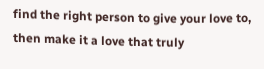find the right person to give your love to, then make it a love that truly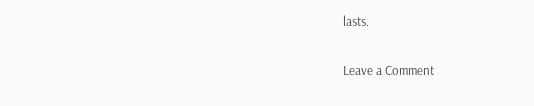lasts.

Leave a Comment